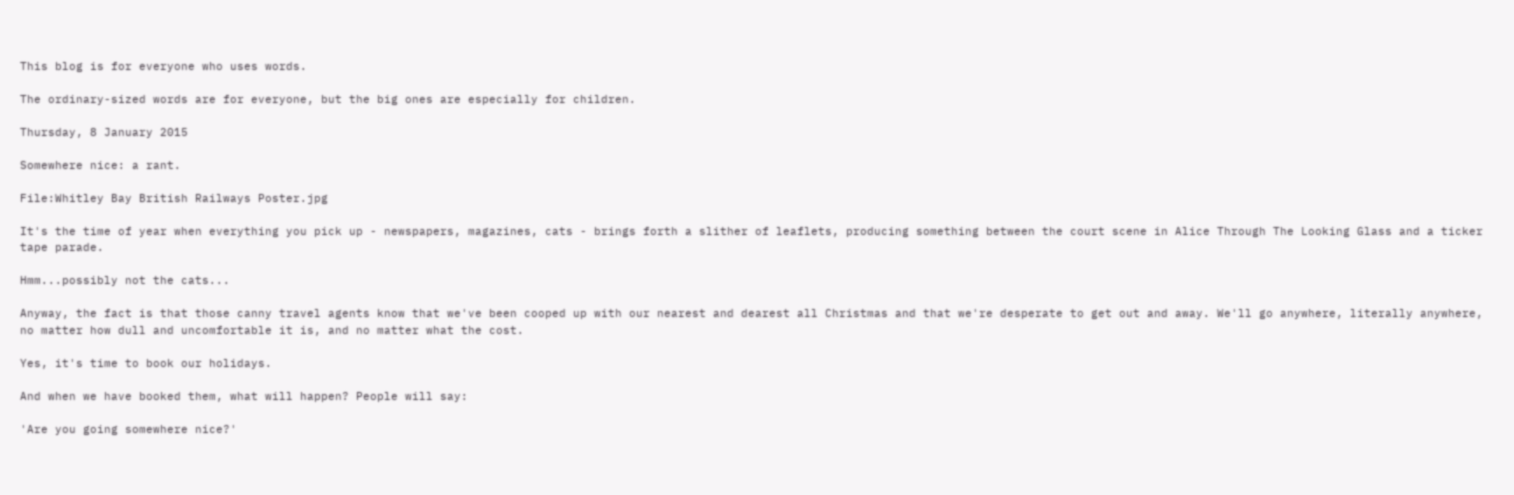This blog is for everyone who uses words.

The ordinary-sized words are for everyone, but the big ones are especially for children.

Thursday, 8 January 2015

Somewhere nice: a rant.

File:Whitley Bay British Railways Poster.jpg

It's the time of year when everything you pick up - newspapers, magazines, cats - brings forth a slither of leaflets, producing something between the court scene in Alice Through The Looking Glass and a ticker tape parade.

Hmm...possibly not the cats...

Anyway, the fact is that those canny travel agents know that we've been cooped up with our nearest and dearest all Christmas and that we're desperate to get out and away. We'll go anywhere, literally anywhere, no matter how dull and uncomfortable it is, and no matter what the cost.

Yes, it's time to book our holidays.

And when we have booked them, what will happen? People will say:

'Are you going somewhere nice?'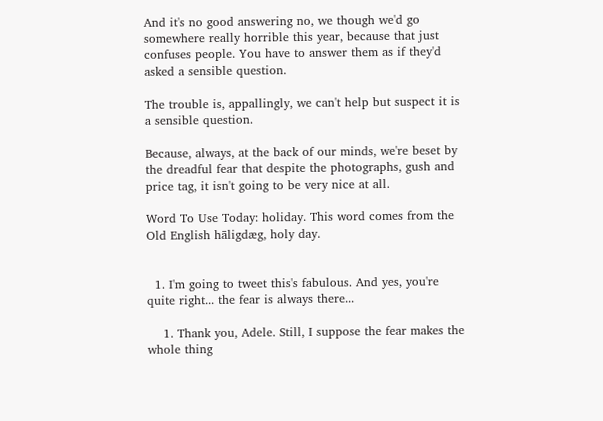And it's no good answering no, we though we'd go somewhere really horrible this year, because that just confuses people. You have to answer them as if they'd asked a sensible question.

The trouble is, appallingly, we can't help but suspect it is a sensible question.

Because, always, at the back of our minds, we're beset by the dreadful fear that despite the photographs, gush and price tag, it isn't going to be very nice at all.

Word To Use Today: holiday. This word comes from the Old English hāligdæg, holy day.


  1. I'm going to tweet this's fabulous. And yes, you're quite right... the fear is always there...

    1. Thank you, Adele. Still, I suppose the fear makes the whole thing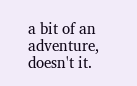a bit of an adventure, doesn't it.